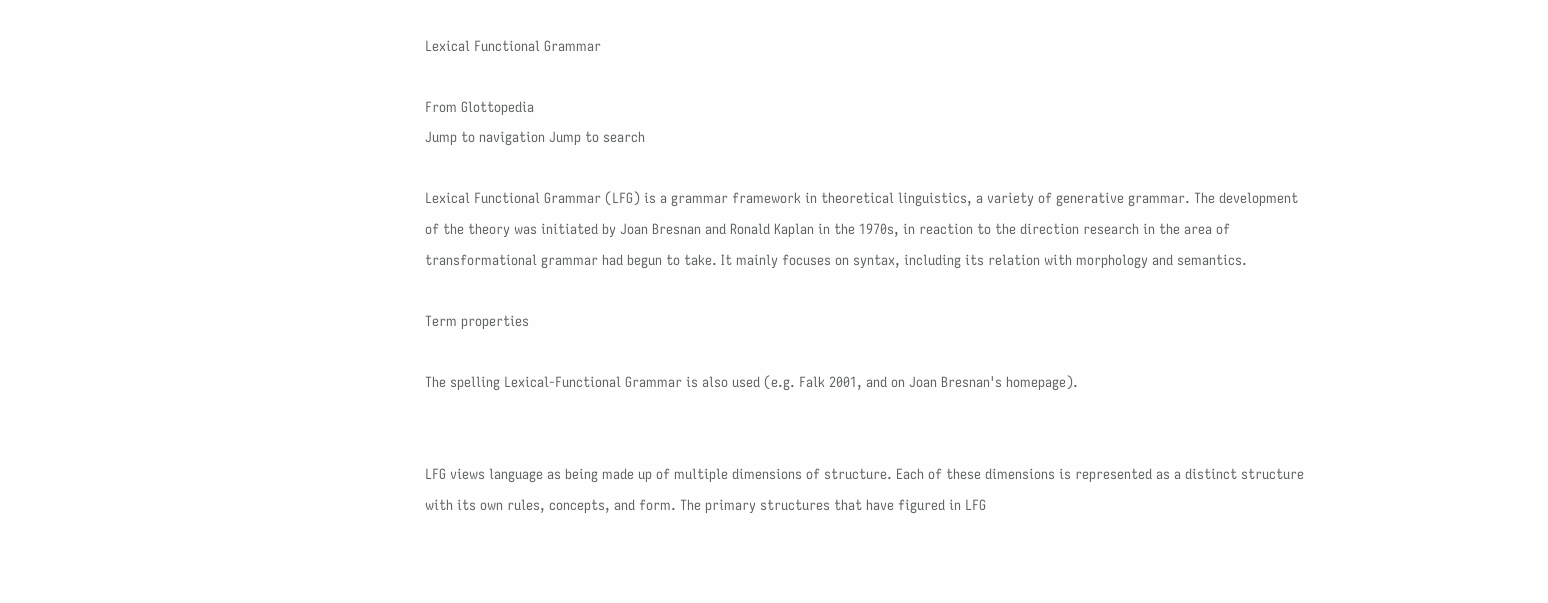Lexical Functional Grammar

From Glottopedia
Jump to navigation Jump to search

Lexical Functional Grammar (LFG) is a grammar framework in theoretical linguistics, a variety of generative grammar. The development of the theory was initiated by Joan Bresnan and Ronald Kaplan in the 1970s, in reaction to the direction research in the area of transformational grammar had begun to take. It mainly focuses on syntax, including its relation with morphology and semantics.

Term properties

The spelling Lexical-Functional Grammar is also used (e.g. Falk 2001, and on Joan Bresnan's homepage).


LFG views language as being made up of multiple dimensions of structure. Each of these dimensions is represented as a distinct structure with its own rules, concepts, and form. The primary structures that have figured in LFG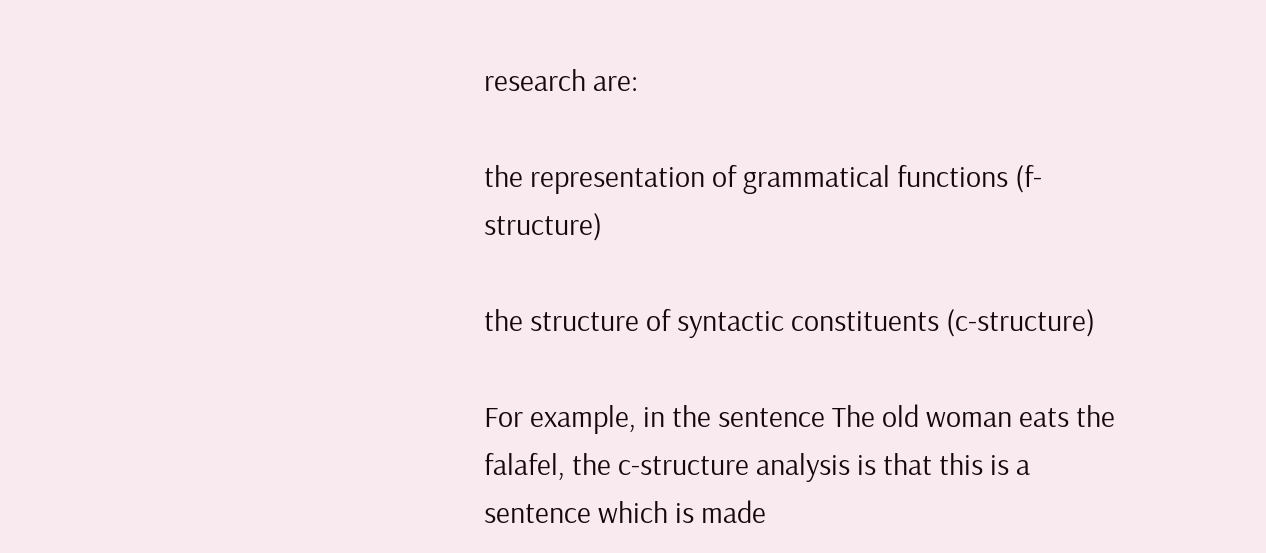research are:

the representation of grammatical functions (f-structure)

the structure of syntactic constituents (c-structure)

For example, in the sentence The old woman eats the falafel, the c-structure analysis is that this is a sentence which is made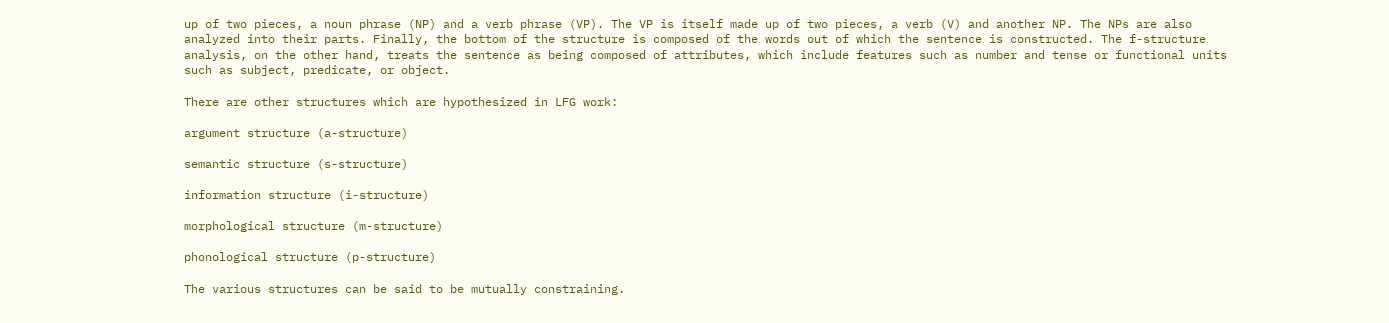up of two pieces, a noun phrase (NP) and a verb phrase (VP). The VP is itself made up of two pieces, a verb (V) and another NP. The NPs are also analyzed into their parts. Finally, the bottom of the structure is composed of the words out of which the sentence is constructed. The f-structure analysis, on the other hand, treats the sentence as being composed of attributes, which include features such as number and tense or functional units such as subject, predicate, or object.

There are other structures which are hypothesized in LFG work:

argument structure (a-structure)

semantic structure (s-structure)

information structure (i-structure)

morphological structure (m-structure)

phonological structure (p-structure)

The various structures can be said to be mutually constraining.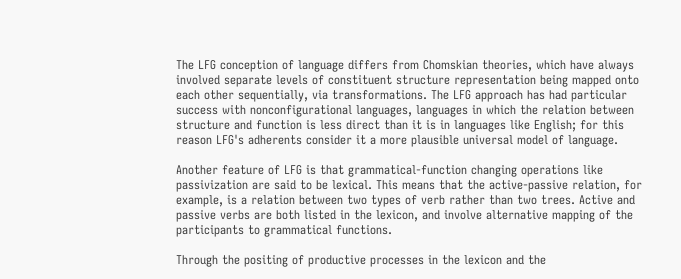The LFG conception of language differs from Chomskian theories, which have always involved separate levels of constituent structure representation being mapped onto each other sequentially, via transformations. The LFG approach has had particular success with nonconfigurational languages, languages in which the relation between structure and function is less direct than it is in languages like English; for this reason LFG's adherents consider it a more plausible universal model of language.

Another feature of LFG is that grammatical-function changing operations like passivization are said to be lexical. This means that the active-passive relation, for example, is a relation between two types of verb rather than two trees. Active and passive verbs are both listed in the lexicon, and involve alternative mapping of the participants to grammatical functions.

Through the positing of productive processes in the lexicon and the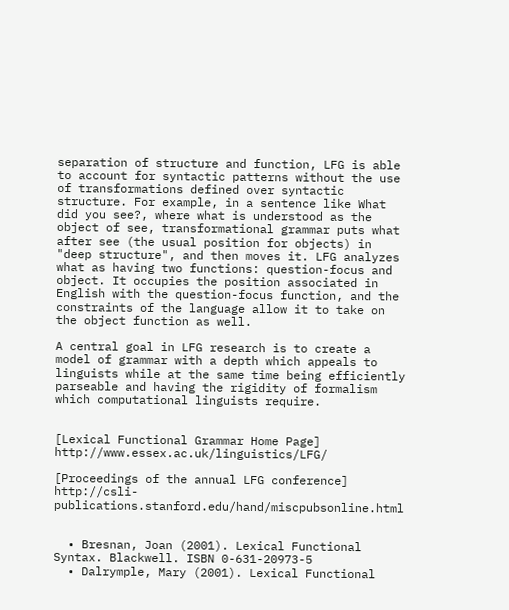separation of structure and function, LFG is able to account for syntactic patterns without the use of transformations defined over syntactic structure. For example, in a sentence like What did you see?, where what is understood as the object of see, transformational grammar puts what after see (the usual position for objects) in "deep structure", and then moves it. LFG analyzes what as having two functions: question-focus and object. It occupies the position associated in English with the question-focus function, and the constraints of the language allow it to take on the object function as well.

A central goal in LFG research is to create a model of grammar with a depth which appeals to linguists while at the same time being efficiently parseable and having the rigidity of formalism which computational linguists require.


[Lexical Functional Grammar Home Page] http://www.essex.ac.uk/linguistics/LFG/

[Proceedings of the annual LFG conference] http://csli-publications.stanford.edu/hand/miscpubsonline.html


  • Bresnan, Joan (2001). Lexical Functional Syntax. Blackwell. ISBN 0-631-20973-5
  • Dalrymple, Mary (2001). Lexical Functional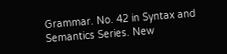Grammar. No. 42 in Syntax and Semantics Series. New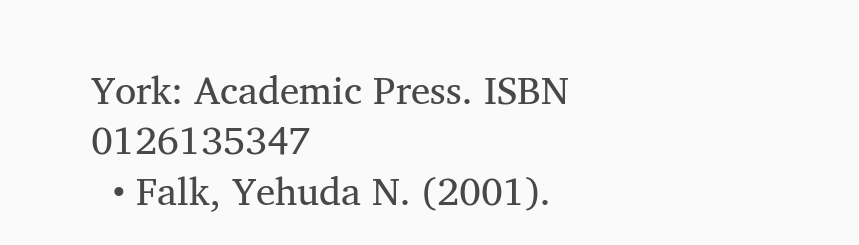York: Academic Press. ISBN 0126135347
  • Falk, Yehuda N. (2001).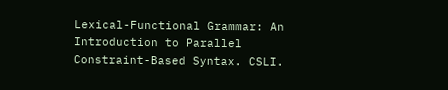Lexical-Functional Grammar: An Introduction to Parallel Constraint-Based Syntax. CSLI.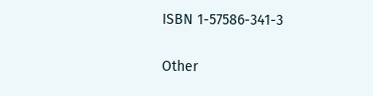ISBN 1-57586-341-3

Other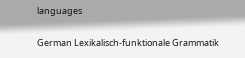languages

German Lexikalisch-funktionale Grammatik